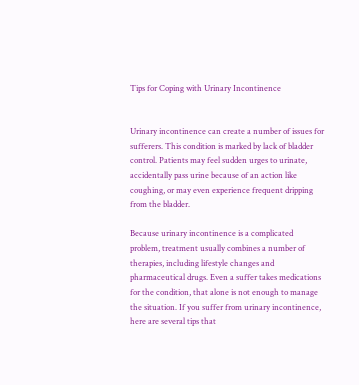Tips for Coping with Urinary Incontinence


Urinary incontinence can create a number of issues for sufferers. This condition is marked by lack of bladder control. Patients may feel sudden urges to urinate, accidentally pass urine because of an action like coughing, or may even experience frequent dripping from the bladder.

Because urinary incontinence is a complicated problem, treatment usually combines a number of therapies, including lifestyle changes and pharmaceutical drugs. Even a suffer takes medications for the condition, that alone is not enough to manage the situation. If you suffer from urinary incontinence, here are several tips that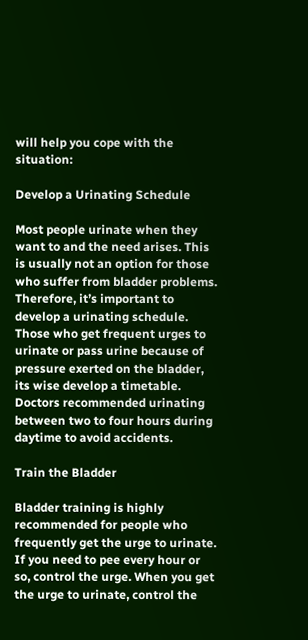will help you cope with the situation:

Develop a Urinating Schedule

Most people urinate when they want to and the need arises. This is usually not an option for those who suffer from bladder problems. Therefore, it’s important to develop a urinating schedule. Those who get frequent urges to urinate or pass urine because of pressure exerted on the bladder, its wise develop a timetable. Doctors recommended urinating between two to four hours during daytime to avoid accidents.

Train the Bladder

Bladder training is highly recommended for people who frequently get the urge to urinate. If you need to pee every hour or so, control the urge. When you get the urge to urinate, control the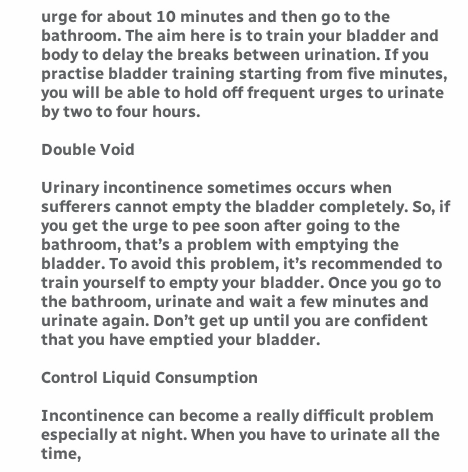urge for about 10 minutes and then go to the bathroom. The aim here is to train your bladder and body to delay the breaks between urination. If you practise bladder training starting from five minutes, you will be able to hold off frequent urges to urinate by two to four hours.

Double Void

Urinary incontinence sometimes occurs when sufferers cannot empty the bladder completely. So, if you get the urge to pee soon after going to the bathroom, that’s a problem with emptying the bladder. To avoid this problem, it’s recommended to train yourself to empty your bladder. Once you go to the bathroom, urinate and wait a few minutes and urinate again. Don’t get up until you are confident that you have emptied your bladder.

Control Liquid Consumption

Incontinence can become a really difficult problem especially at night. When you have to urinate all the time,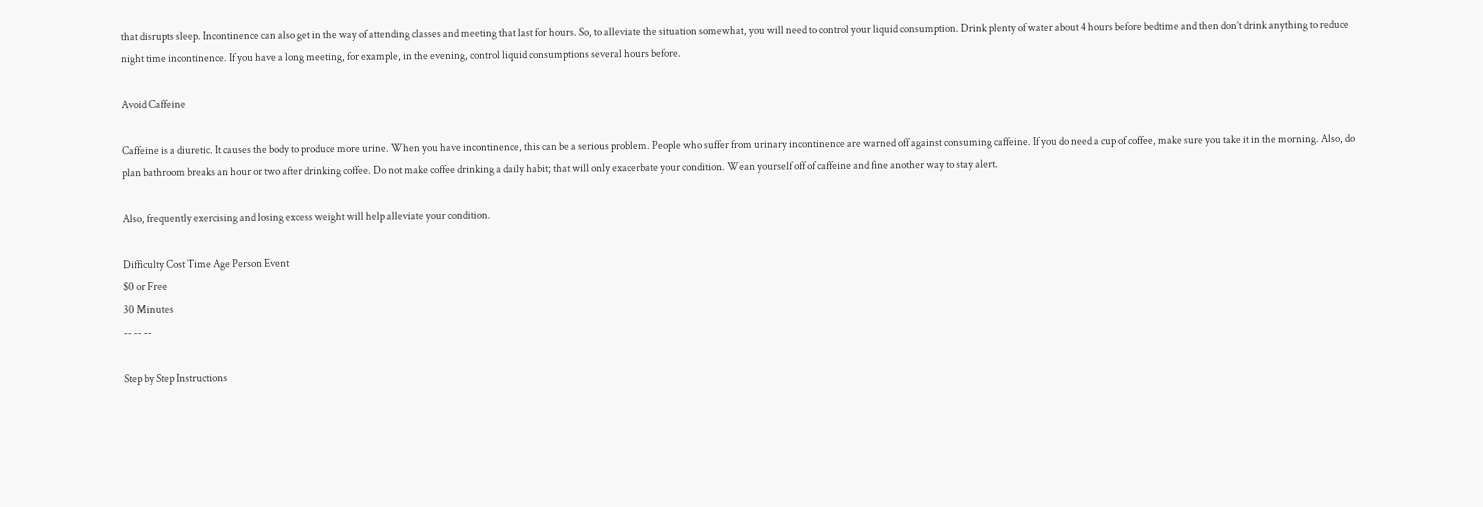that disrupts sleep. Incontinence can also get in the way of attending classes and meeting that last for hours. So, to alleviate the situation somewhat, you will need to control your liquid consumption. Drink plenty of water about 4 hours before bedtime and then don’t drink anything to reduce night time incontinence. If you have a long meeting, for example, in the evening, control liquid consumptions several hours before.

Avoid Caffeine

Caffeine is a diuretic. It causes the body to produce more urine. When you have incontinence, this can be a serious problem. People who suffer from urinary incontinence are warned off against consuming caffeine. If you do need a cup of coffee, make sure you take it in the morning. Also, do plan bathroom breaks an hour or two after drinking coffee. Do not make coffee drinking a daily habit; that will only exacerbate your condition. Wean yourself off of caffeine and fine another way to stay alert.

Also, frequently exercising and losing excess weight will help alleviate your condition.

Difficulty Cost Time Age Person Event
$0 or Free
30 Minutes
-- -- --

Step by Step Instructions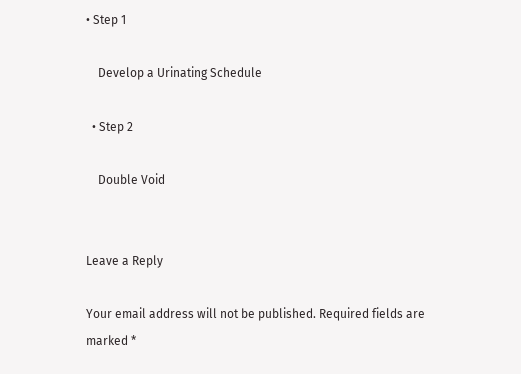• Step 1

    Develop a Urinating Schedule

  • Step 2

    Double Void


Leave a Reply

Your email address will not be published. Required fields are marked *